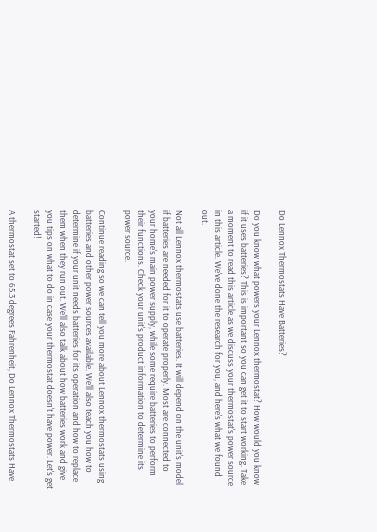Do Lennox Thermostats Have Batteries?

Do you know what powers your Lennox thermostat? How would you know if it uses batteries? This is important so you can get it to start working. Take a moment to read this article as we discuss your thermostat's power source in this article. We've done the research for you, and here's what we found out.

Not all Lennox thermostats use batteries. It will depend on the unit's model if batteries are needed for it to operate properly. Most are connected to your home's main power supply, while some require batteries to perform their functions. Check your unit's product information to determine its power source.

Continue reading so we can tell you more about Lennox thermostats using batteries and other power sources available. We'll also teach you how to determine if your unit needs batteries for its operation and how to replace them when they run out. We'll also talk about how batteries work and give you tips on what to do in case your thermostat doesn't have power. Let's get started!

A thermostat set to 65.3 degrees Fahrenheit, Do Lennox Thermostats Have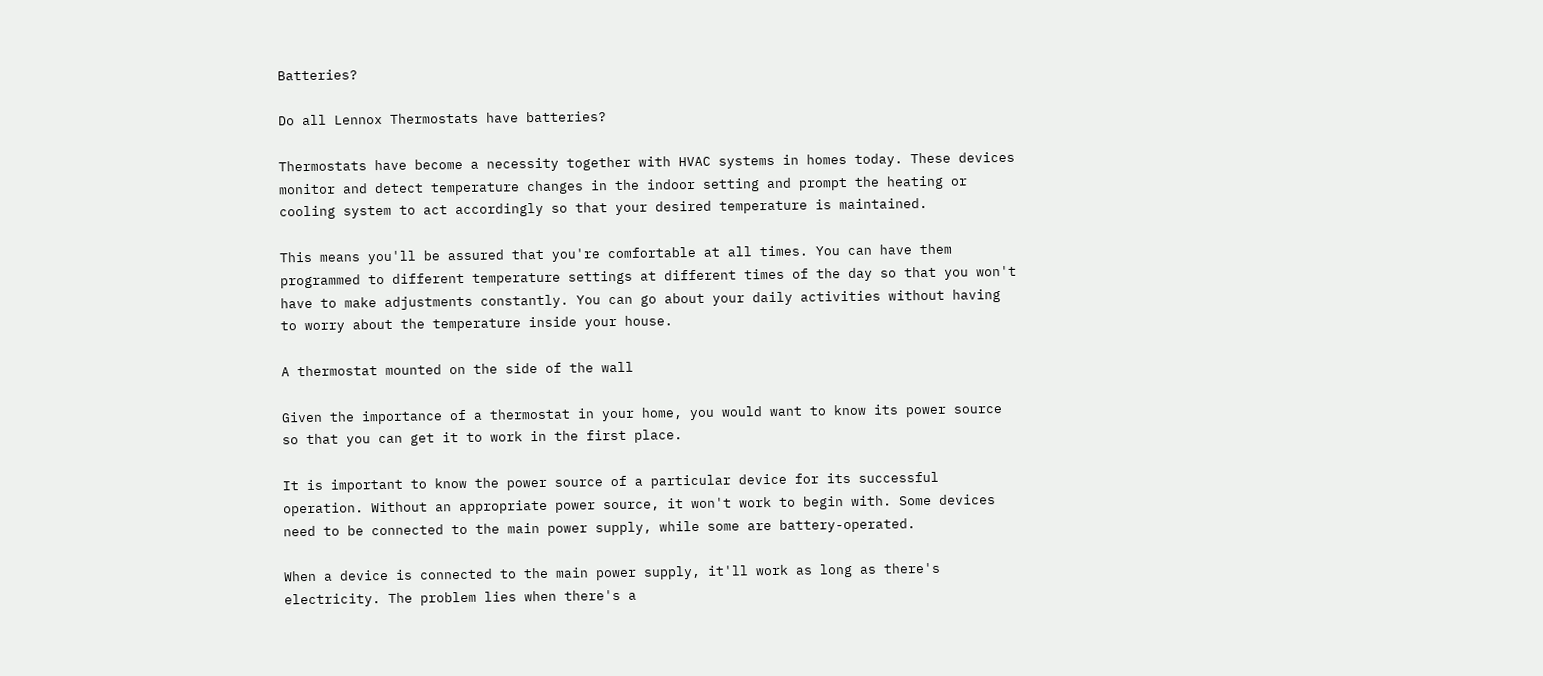Batteries?

Do all Lennox Thermostats have batteries?

Thermostats have become a necessity together with HVAC systems in homes today. These devices monitor and detect temperature changes in the indoor setting and prompt the heating or cooling system to act accordingly so that your desired temperature is maintained.

This means you'll be assured that you're comfortable at all times. You can have them programmed to different temperature settings at different times of the day so that you won't have to make adjustments constantly. You can go about your daily activities without having to worry about the temperature inside your house.

A thermostat mounted on the side of the wall

Given the importance of a thermostat in your home, you would want to know its power source so that you can get it to work in the first place.

It is important to know the power source of a particular device for its successful operation. Without an appropriate power source, it won't work to begin with. Some devices need to be connected to the main power supply, while some are battery-operated.

When a device is connected to the main power supply, it'll work as long as there's electricity. The problem lies when there's a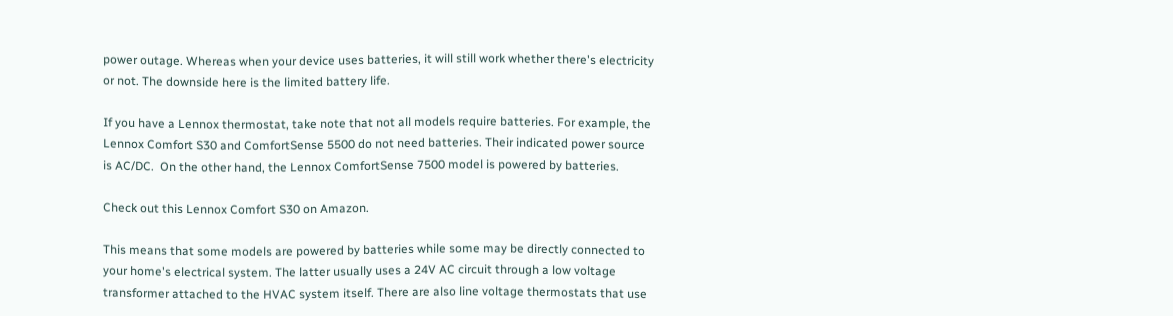power outage. Whereas when your device uses batteries, it will still work whether there's electricity or not. The downside here is the limited battery life.

If you have a Lennox thermostat, take note that not all models require batteries. For example, the Lennox Comfort S30 and ComfortSense 5500 do not need batteries. Their indicated power source is AC/DC.  On the other hand, the Lennox ComfortSense 7500 model is powered by batteries.

Check out this Lennox Comfort S30 on Amazon.

This means that some models are powered by batteries while some may be directly connected to your home's electrical system. The latter usually uses a 24V AC circuit through a low voltage transformer attached to the HVAC system itself. There are also line voltage thermostats that use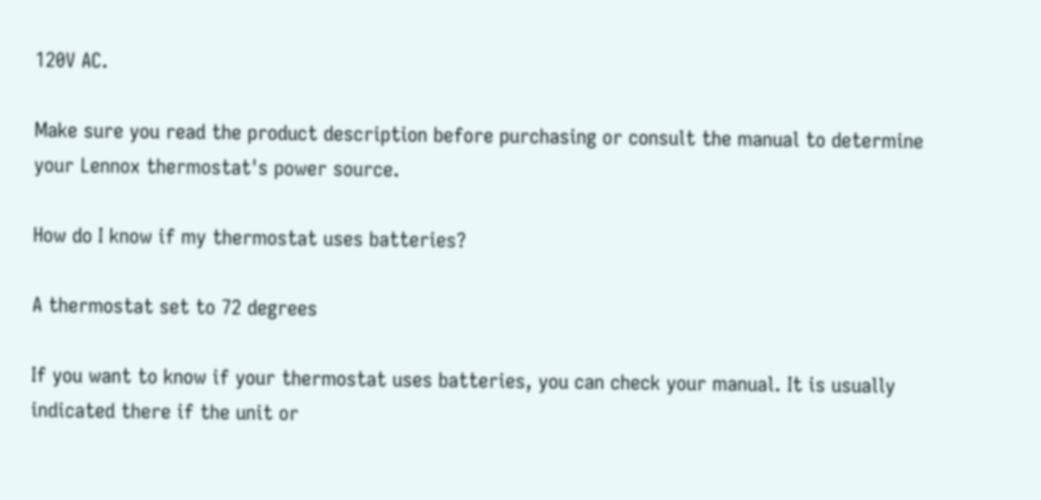120V AC.

Make sure you read the product description before purchasing or consult the manual to determine your Lennox thermostat's power source.

How do I know if my thermostat uses batteries?

A thermostat set to 72 degrees

If you want to know if your thermostat uses batteries, you can check your manual. It is usually indicated there if the unit or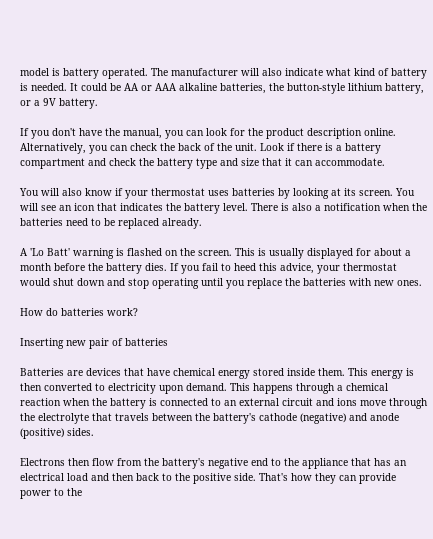model is battery operated. The manufacturer will also indicate what kind of battery is needed. It could be AA or AAA alkaline batteries, the button-style lithium battery, or a 9V battery.

If you don't have the manual, you can look for the product description online. Alternatively, you can check the back of the unit. Look if there is a battery compartment and check the battery type and size that it can accommodate.

You will also know if your thermostat uses batteries by looking at its screen. You will see an icon that indicates the battery level. There is also a notification when the batteries need to be replaced already.

A 'Lo Batt' warning is flashed on the screen. This is usually displayed for about a month before the battery dies. If you fail to heed this advice, your thermostat would shut down and stop operating until you replace the batteries with new ones.

How do batteries work?

Inserting new pair of batteries

Batteries are devices that have chemical energy stored inside them. This energy is then converted to electricity upon demand. This happens through a chemical reaction when the battery is connected to an external circuit and ions move through the electrolyte that travels between the battery's cathode (negative) and anode (positive) sides.

Electrons then flow from the battery's negative end to the appliance that has an electrical load and then back to the positive side. That's how they can provide power to the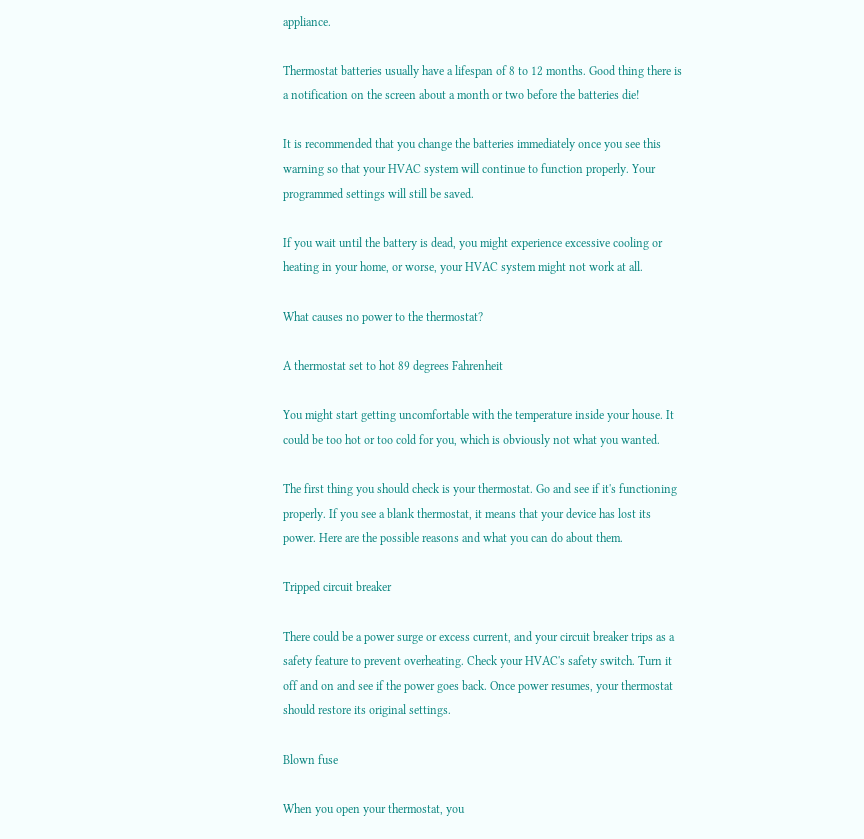appliance.

Thermostat batteries usually have a lifespan of 8 to 12 months. Good thing there is a notification on the screen about a month or two before the batteries die!

It is recommended that you change the batteries immediately once you see this warning so that your HVAC system will continue to function properly. Your programmed settings will still be saved.

If you wait until the battery is dead, you might experience excessive cooling or heating in your home, or worse, your HVAC system might not work at all.

What causes no power to the thermostat?

A thermostat set to hot 89 degrees Fahrenheit

You might start getting uncomfortable with the temperature inside your house. It could be too hot or too cold for you, which is obviously not what you wanted.

The first thing you should check is your thermostat. Go and see if it's functioning properly. If you see a blank thermostat, it means that your device has lost its power. Here are the possible reasons and what you can do about them.

Tripped circuit breaker

There could be a power surge or excess current, and your circuit breaker trips as a safety feature to prevent overheating. Check your HVAC's safety switch. Turn it off and on and see if the power goes back. Once power resumes, your thermostat should restore its original settings.

Blown fuse

When you open your thermostat, you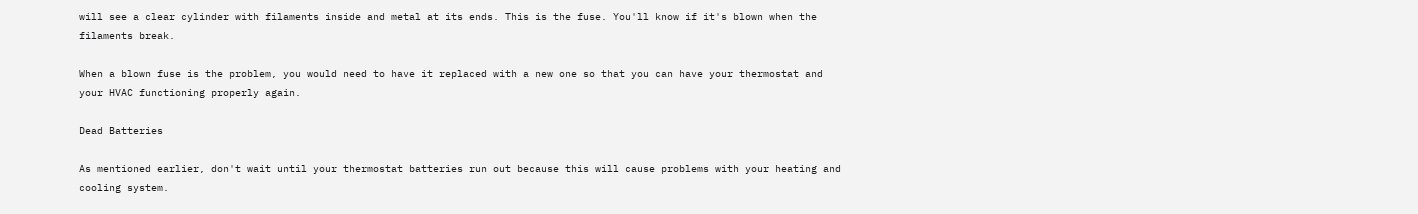will see a clear cylinder with filaments inside and metal at its ends. This is the fuse. You'll know if it's blown when the filaments break.

When a blown fuse is the problem, you would need to have it replaced with a new one so that you can have your thermostat and your HVAC functioning properly again.

Dead Batteries

As mentioned earlier, don't wait until your thermostat batteries run out because this will cause problems with your heating and cooling system.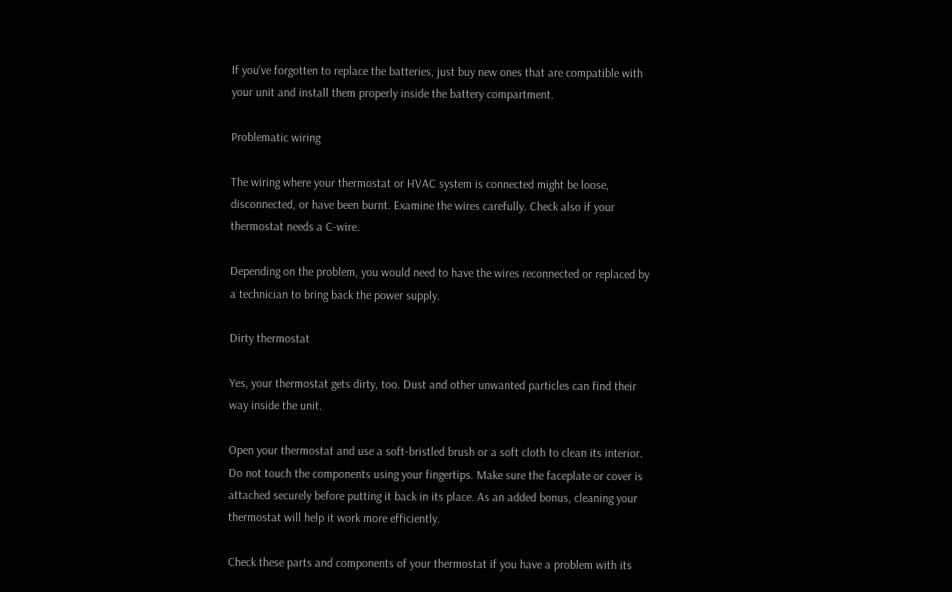If you've forgotten to replace the batteries, just buy new ones that are compatible with your unit and install them properly inside the battery compartment.

Problematic wiring

The wiring where your thermostat or HVAC system is connected might be loose, disconnected, or have been burnt. Examine the wires carefully. Check also if your thermostat needs a C-wire.

Depending on the problem, you would need to have the wires reconnected or replaced by a technician to bring back the power supply.

Dirty thermostat

Yes, your thermostat gets dirty, too. Dust and other unwanted particles can find their way inside the unit.

Open your thermostat and use a soft-bristled brush or a soft cloth to clean its interior. Do not touch the components using your fingertips. Make sure the faceplate or cover is attached securely before putting it back in its place. As an added bonus, cleaning your thermostat will help it work more efficiently.

Check these parts and components of your thermostat if you have a problem with its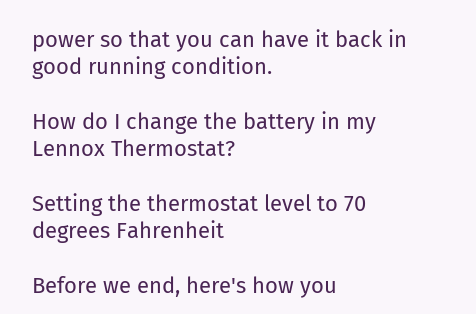power so that you can have it back in good running condition.

How do I change the battery in my Lennox Thermostat?

Setting the thermostat level to 70 degrees Fahrenheit

Before we end, here's how you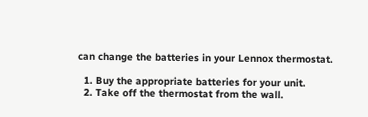can change the batteries in your Lennox thermostat.

  1. Buy the appropriate batteries for your unit.
  2. Take off the thermostat from the wall.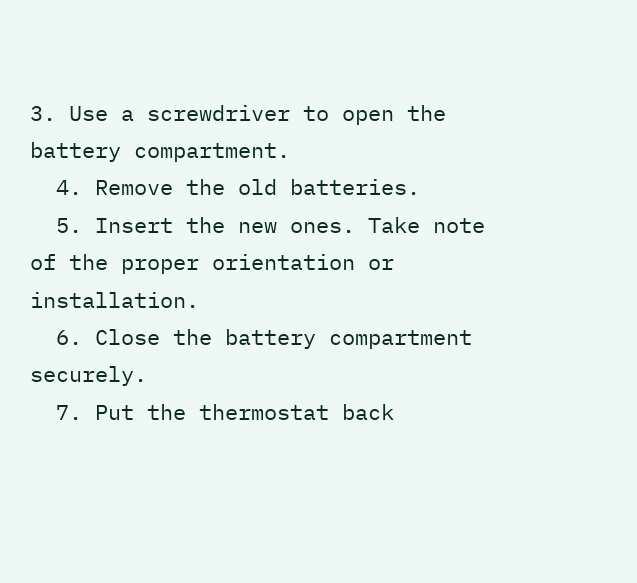3. Use a screwdriver to open the battery compartment.
  4. Remove the old batteries.
  5. Insert the new ones. Take note of the proper orientation or installation.
  6. Close the battery compartment securely.
  7. Put the thermostat back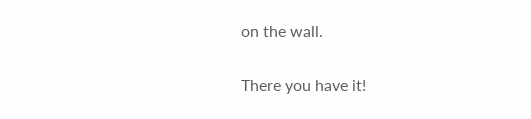on the wall.

There you have it!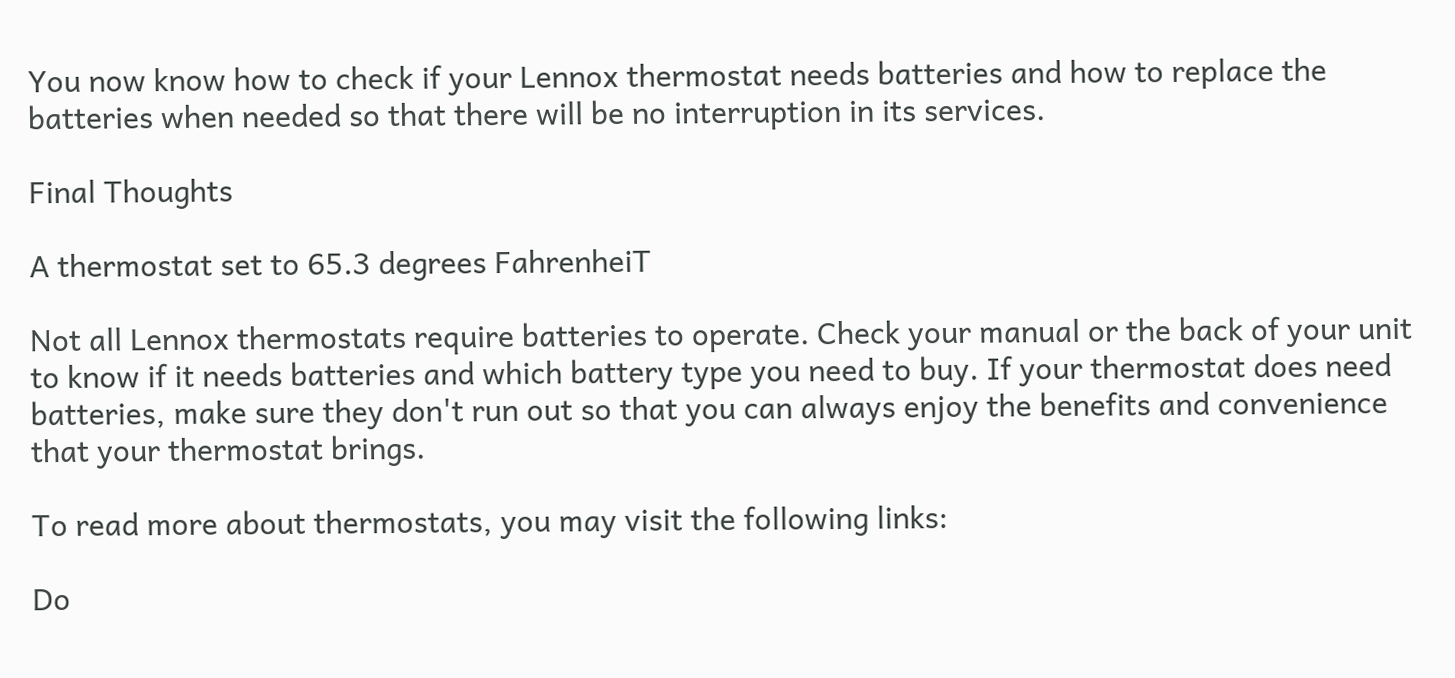You now know how to check if your Lennox thermostat needs batteries and how to replace the batteries when needed so that there will be no interruption in its services.

Final Thoughts

A thermostat set to 65.3 degrees FahrenheiT

Not all Lennox thermostats require batteries to operate. Check your manual or the back of your unit to know if it needs batteries and which battery type you need to buy. If your thermostat does need batteries, make sure they don't run out so that you can always enjoy the benefits and convenience that your thermostat brings.

To read more about thermostats, you may visit the following links:

Do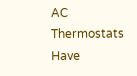AC Thermostats Have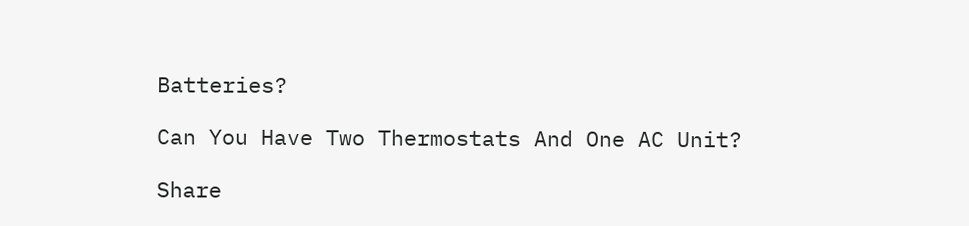Batteries?

Can You Have Two Thermostats And One AC Unit?

Share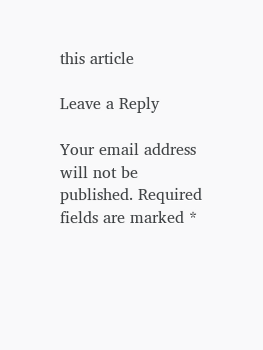this article

Leave a Reply

Your email address will not be published. Required fields are marked *